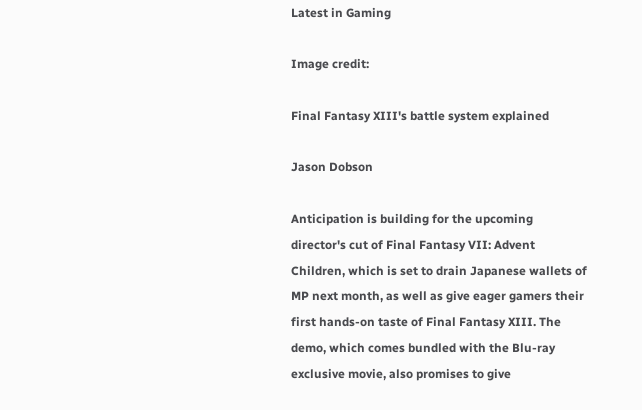Latest in Gaming

Image credit:

Final Fantasy XIII's battle system explained

Jason Dobson

Anticipation is building for the upcoming director's cut of Final Fantasy VII: Advent Children, which is set to drain Japanese wallets of MP next month, as well as give eager gamers their first hands-on taste of Final Fantasy XIII. The demo, which comes bundled with the Blu-ray exclusive movie, also promises to give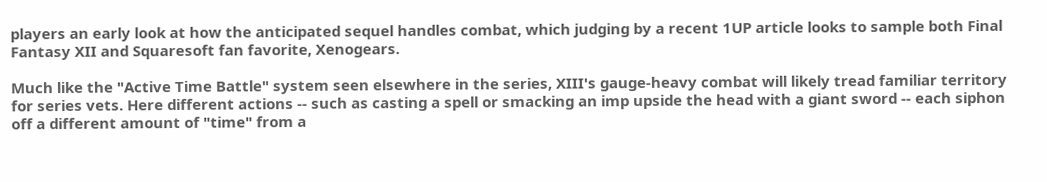players an early look at how the anticipated sequel handles combat, which judging by a recent 1UP article looks to sample both Final Fantasy XII and Squaresoft fan favorite, Xenogears.

Much like the "Active Time Battle" system seen elsewhere in the series, XIII's gauge-heavy combat will likely tread familiar territory for series vets. Here different actions -- such as casting a spell or smacking an imp upside the head with a giant sword -- each siphon off a different amount of "time" from a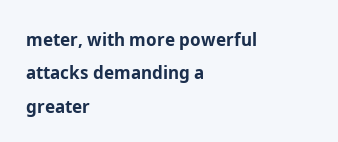meter, with more powerful attacks demanding a greater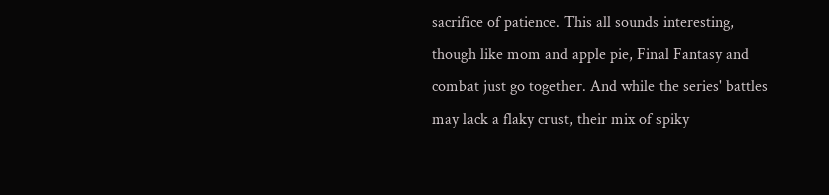sacrifice of patience. This all sounds interesting, though like mom and apple pie, Final Fantasy and combat just go together. And while the series' battles may lack a flaky crust, their mix of spiky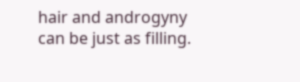hair and androgyny can be just as filling.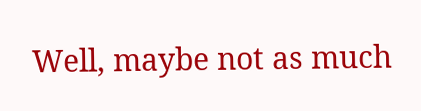Well, maybe not as much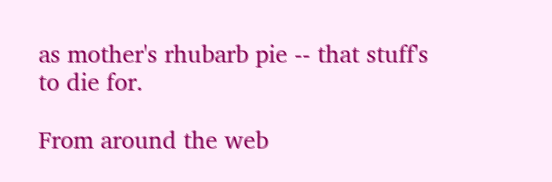as mother's rhubarb pie -- that stuff's to die for.

From around the web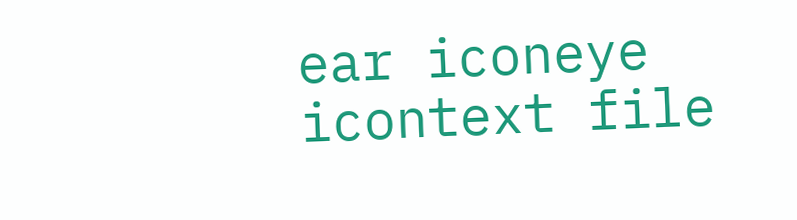ear iconeye icontext file